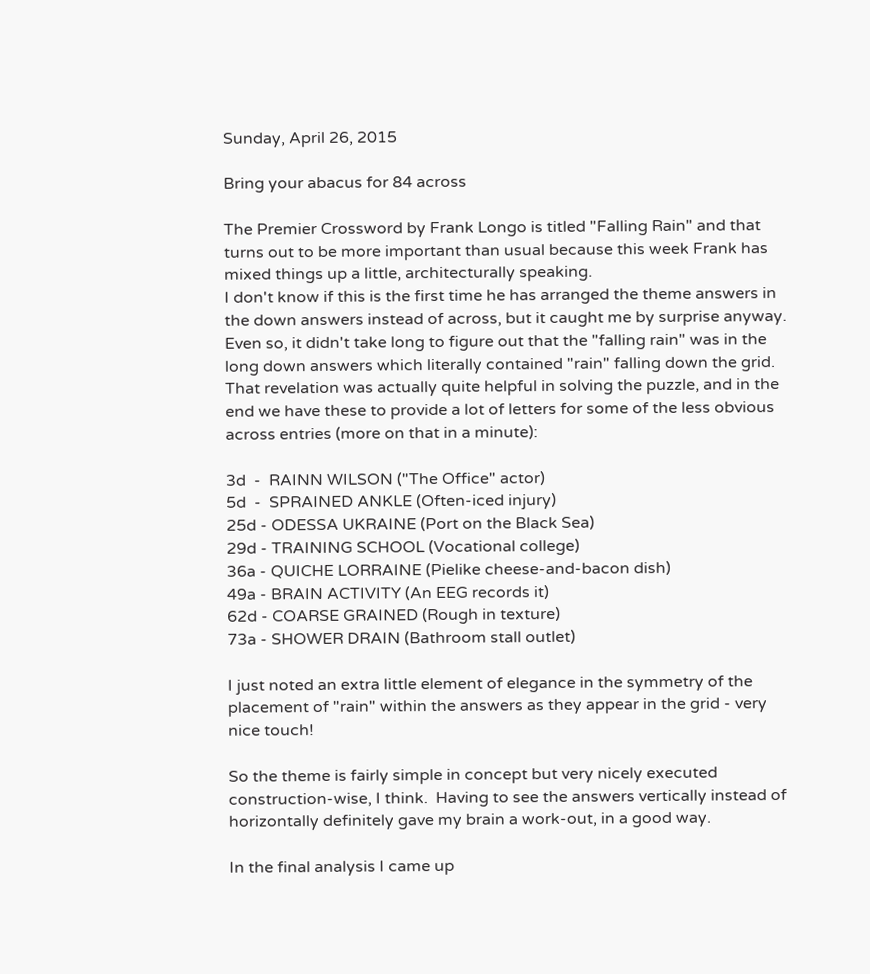Sunday, April 26, 2015

Bring your abacus for 84 across

The Premier Crossword by Frank Longo is titled "Falling Rain" and that turns out to be more important than usual because this week Frank has mixed things up a little, architecturally speaking.
I don't know if this is the first time he has arranged the theme answers in the down answers instead of across, but it caught me by surprise anyway. Even so, it didn't take long to figure out that the "falling rain" was in the long down answers which literally contained "rain" falling down the grid. That revelation was actually quite helpful in solving the puzzle, and in the end we have these to provide a lot of letters for some of the less obvious across entries (more on that in a minute):

3d  -  RAINN WILSON ("The Office" actor)
5d  -  SPRAINED ANKLE (Often-iced injury)
25d - ODESSA UKRAINE (Port on the Black Sea)
29d - TRAINING SCHOOL (Vocational college)
36a - QUICHE LORRAINE (Pielike cheese-and-bacon dish)
49a - BRAIN ACTIVITY (An EEG records it)
62d - COARSE GRAINED (Rough in texture)
73a - SHOWER DRAIN (Bathroom stall outlet)

I just noted an extra little element of elegance in the symmetry of the placement of "rain" within the answers as they appear in the grid - very nice touch!

So the theme is fairly simple in concept but very nicely executed construction-wise, I think.  Having to see the answers vertically instead of horizontally definitely gave my brain a work-out, in a good way.

In the final analysis I came up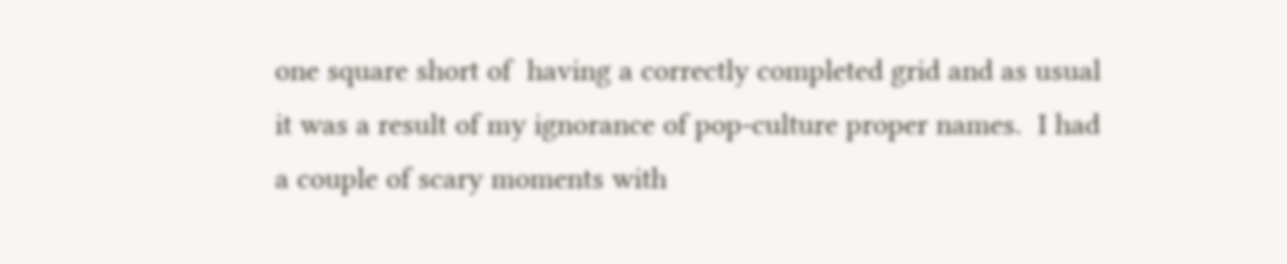one square short of  having a correctly completed grid and as usual it was a result of my ignorance of pop-culture proper names.  I had a couple of scary moments with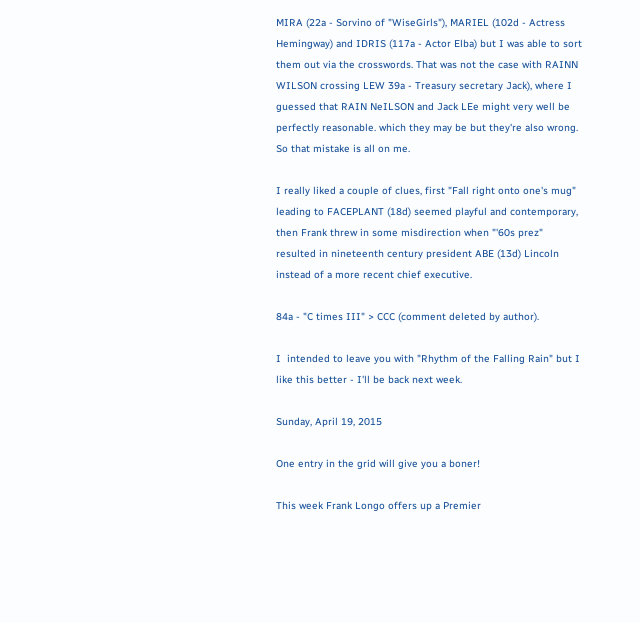MIRA (22a - Sorvino of "WiseGirls"), MARIEL (102d - Actress Hemingway) and IDRIS (117a - Actor Elba) but I was able to sort them out via the crosswords. That was not the case with RAINN WILSON crossing LEW 39a - Treasury secretary Jack), where I guessed that RAIN NeILSON and Jack LEe might very well be perfectly reasonable. which they may be but they're also wrong. So that mistake is all on me.

I really liked a couple of clues, first "Fall right onto one's mug" leading to FACEPLANT (18d) seemed playful and contemporary, then Frank threw in some misdirection when "'60s prez" resulted in nineteenth century president ABE (13d) Lincoln instead of a more recent chief executive.

84a - "C times III" > CCC (comment deleted by author).

I  intended to leave you with "Rhythm of the Falling Rain" but I like this better - I'll be back next week.

Sunday, April 19, 2015

One entry in the grid will give you a boner!

This week Frank Longo offers up a Premier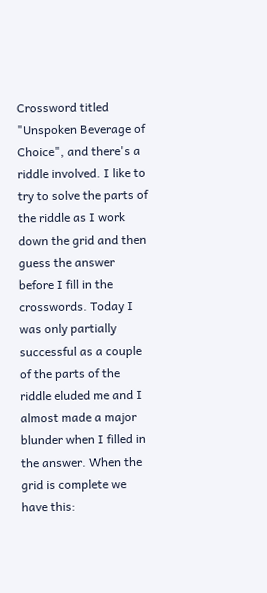Crossword titled "Unspoken Beverage of Choice", and there's a riddle involved. I like to try to solve the parts of the riddle as I work down the grid and then guess the answer before I fill in the crosswords. Today I was only partially successful as a couple of the parts of the riddle eluded me and I almost made a major blunder when I filled in the answer. When the grid is complete we have this: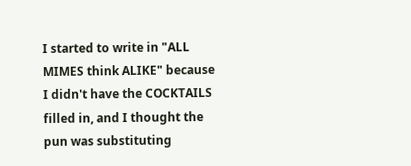I started to write in "ALL MIMES think ALIKE" because I didn't have the COCKTAILS filled in, and I thought the pun was substituting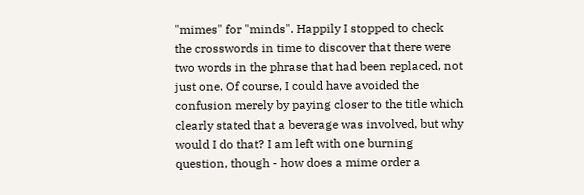"mimes" for "minds". Happily I stopped to check the crosswords in time to discover that there were two words in the phrase that had been replaced, not just one. Of course, I could have avoided the confusion merely by paying closer to the title which clearly stated that a beverage was involved, but why would I do that? I am left with one burning question, though - how does a mime order a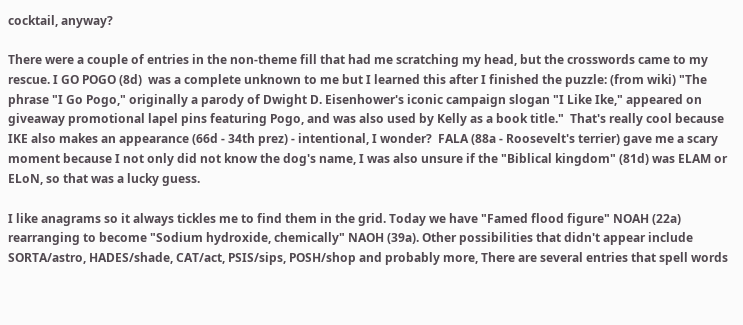cocktail, anyway?

There were a couple of entries in the non-theme fill that had me scratching my head, but the crosswords came to my rescue. I GO POGO (8d)  was a complete unknown to me but I learned this after I finished the puzzle: (from wiki) "The phrase "I Go Pogo," originally a parody of Dwight D. Eisenhower's iconic campaign slogan "I Like Ike," appeared on giveaway promotional lapel pins featuring Pogo, and was also used by Kelly as a book title."  That's really cool because IKE also makes an appearance (66d - 34th prez) - intentional, I wonder?  FALA (88a - Roosevelt's terrier) gave me a scary moment because I not only did not know the dog's name, I was also unsure if the "Biblical kingdom" (81d) was ELAM or ELoN, so that was a lucky guess.

I like anagrams so it always tickles me to find them in the grid. Today we have "Famed flood figure" NOAH (22a) rearranging to become "Sodium hydroxide, chemically" NAOH (39a). Other possibilities that didn't appear include SORTA/astro, HADES/shade, CAT/act, PSIS/sips, POSH/shop and probably more, There are several entries that spell words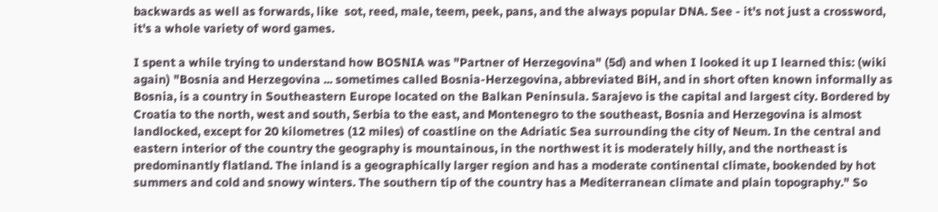backwards as well as forwards, like  sot, reed, male, teem, peek, pans, and the always popular DNA. See - it's not just a crossword, it's a whole variety of word games.

I spent a while trying to understand how BOSNIA was "Partner of Herzegovina" (5d) and when I looked it up I learned this: (wiki again) "Bosnia and Herzegovina ... sometimes called Bosnia-Herzegovina, abbreviated BiH, and in short often known informally as Bosnia, is a country in Southeastern Europe located on the Balkan Peninsula. Sarajevo is the capital and largest city. Bordered by Croatia to the north, west and south, Serbia to the east, and Montenegro to the southeast, Bosnia and Herzegovina is almost landlocked, except for 20 kilometres (12 miles) of coastline on the Adriatic Sea surrounding the city of Neum. In the central and eastern interior of the country the geography is mountainous, in the northwest it is moderately hilly, and the northeast is predominantly flatland. The inland is a geographically larger region and has a moderate continental climate, bookended by hot summers and cold and snowy winters. The southern tip of the country has a Mediterranean climate and plain topography." So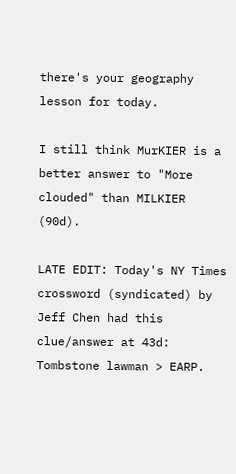there's your geography lesson for today.

I still think MurKIER is a better answer to "More clouded" than MILKIER (90d).

LATE EDIT: Today's NY Times crossword (syndicated) by Jeff Chen had this clue/answer at 43d: Tombstone lawman > EARP.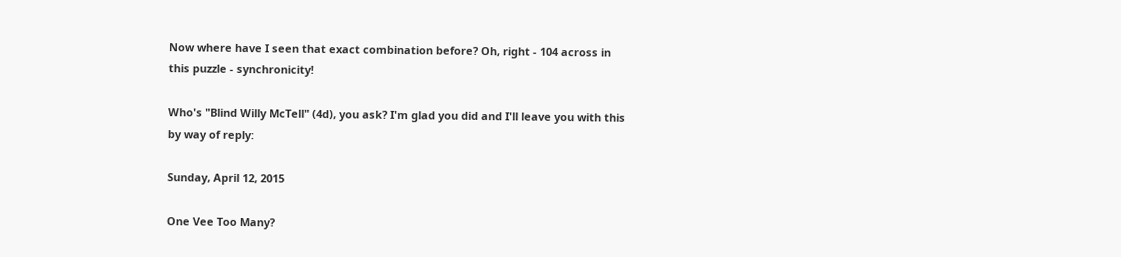Now where have I seen that exact combination before? Oh, right - 104 across in this puzzle - synchronicity!

Who's "Blind Willy McTell" (4d), you ask? I'm glad you did and I'll leave you with this by way of reply:

Sunday, April 12, 2015

One Vee Too Many?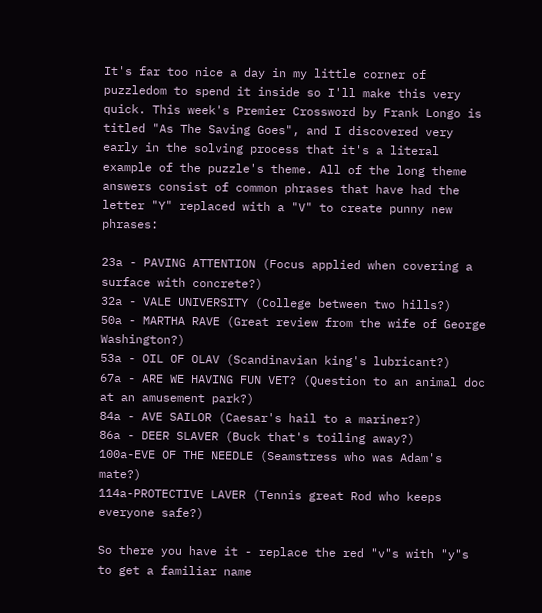It's far too nice a day in my little corner of puzzledom to spend it inside so I'll make this very quick. This week's Premier Crossword by Frank Longo is titled "As The Saving Goes", and I discovered very early in the solving process that it's a literal example of the puzzle's theme. All of the long theme answers consist of common phrases that have had the letter "Y" replaced with a "V" to create punny new phrases:

23a - PAVING ATTENTION (Focus applied when covering a surface with concrete?)
32a - VALE UNIVERSITY (College between two hills?)
50a - MARTHA RAVE (Great review from the wife of George Washington?)
53a - OIL OF OLAV (Scandinavian king's lubricant?)
67a - ARE WE HAVING FUN VET? (Question to an animal doc at an amusement park?)
84a - AVE SAILOR (Caesar's hail to a mariner?)
86a - DEER SLAVER (Buck that's toiling away?)
100a-EVE OF THE NEEDLE (Seamstress who was Adam's mate?)
114a-PROTECTIVE LAVER (Tennis great Rod who keeps everyone safe?)

So there you have it - replace the red "v"s with "y"s to get a familiar name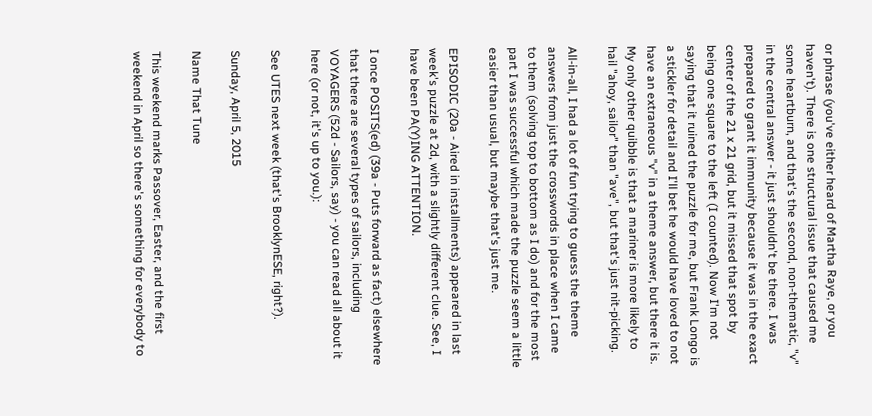or phrase (you've either heard of Martha Raye, or you haven't). There is one structural issue that caused me some heartburn, and that's the second, non-thematic, "v" in the central answer - it just shouldn't be there. I was prepared to grant it immunity because it was in the exact center of the 21 x 21 grid, but it missed that spot by being one square to the left (I counted). Now I'm not saying that it ruined the puzzle for me, but Frank Longo is a stickler for detail and I'll bet he would have loved to not have an extraneous "v" in a theme answer, but there it is. My only other quibble is that a mariner is more likely to hail "ahoy, sailor" than "ave", but that's just nit-picking.

All-in-all, I had a lot of fun trying to guess the theme answers from just the crosswords in place when I came to them (solving top to bottom as I do) and for the most part I was successful which made the puzzle seem a little easier than usual, but maybe that's just me.

EPISODIC (20a - Aired in installments) appeared in last week's puzzle at 2d, with a slightly different clue. See, I have been PA(Y)ING ATTENTION.

I once POSITS(ed) (39a - Puts forward as fact) elsewhere that there are several types of sailors, including VOYAGERS (52d - Sailors, say) - you can read all about it here (or not, it's up to you.):

See UTES next week (that's BrooklynESE, right?).

Sunday, April 5, 2015

Name That Tune

This weekend marks Passover, Easter, and the first weekend in April so there's something for everybody to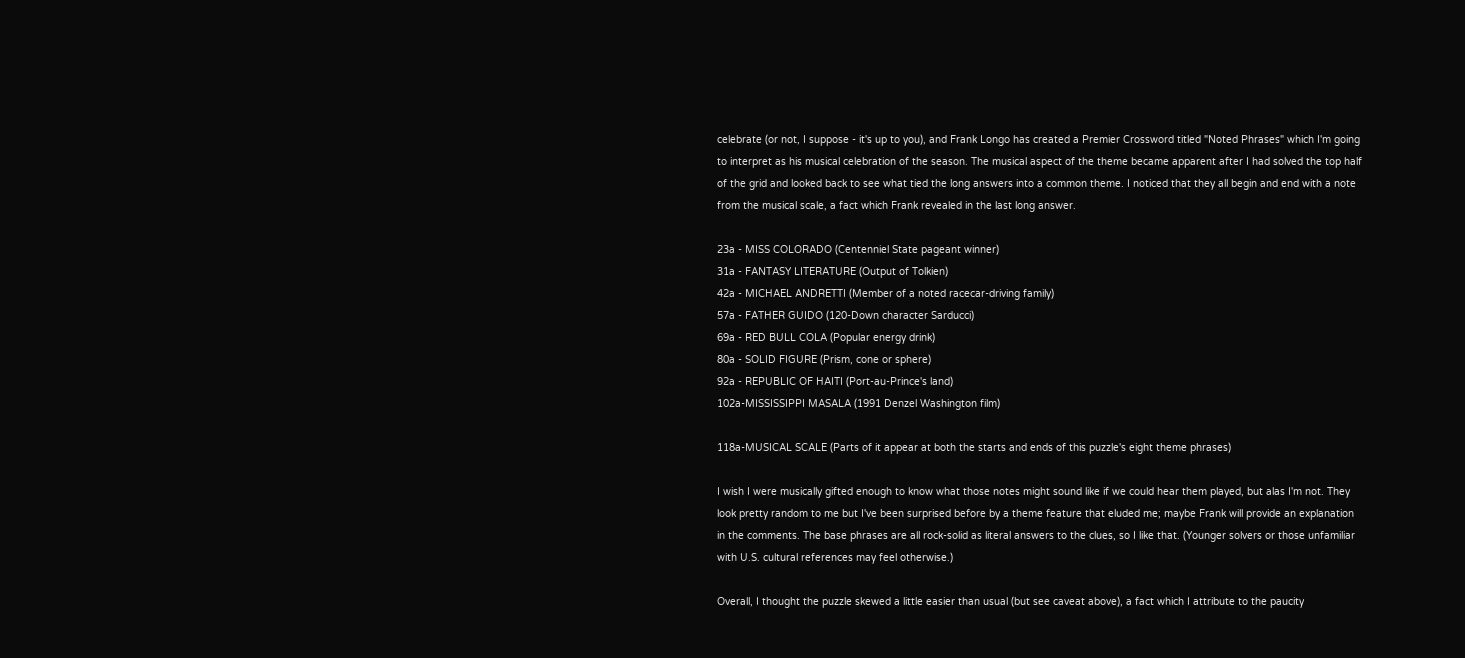celebrate (or not, I suppose - it's up to you), and Frank Longo has created a Premier Crossword titled "Noted Phrases" which I'm going to interpret as his musical celebration of the season. The musical aspect of the theme became apparent after I had solved the top half of the grid and looked back to see what tied the long answers into a common theme. I noticed that they all begin and end with a note from the musical scale, a fact which Frank revealed in the last long answer.

23a - MISS COLORADO (Centenniel State pageant winner)
31a - FANTASY LITERATURE (Output of Tolkien)
42a - MICHAEL ANDRETTI (Member of a noted racecar-driving family)
57a - FATHER GUIDO (120-Down character Sarducci)
69a - RED BULL COLA (Popular energy drink)
80a - SOLID FIGURE (Prism, cone or sphere)
92a - REPUBLIC OF HAITI (Port-au-Prince's land)
102a-MISSISSIPPI MASALA (1991 Denzel Washington film)

118a-MUSICAL SCALE (Parts of it appear at both the starts and ends of this puzzle's eight theme phrases)

I wish I were musically gifted enough to know what those notes might sound like if we could hear them played, but alas I'm not. They look pretty random to me but I've been surprised before by a theme feature that eluded me; maybe Frank will provide an explanation in the comments. The base phrases are all rock-solid as literal answers to the clues, so I like that. (Younger solvers or those unfamiliar with U.S. cultural references may feel otherwise.)

Overall, I thought the puzzle skewed a little easier than usual (but see caveat above), a fact which I attribute to the paucity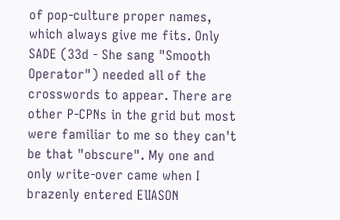of pop-culture proper names, which always give me fits. Only SADE (33d - She sang "Smooth Operator") needed all of the crosswords to appear. There are other P-CPNs in the grid but most were familiar to me so they can't be that "obscure". My one and only write-over came when I brazenly entered ElIASON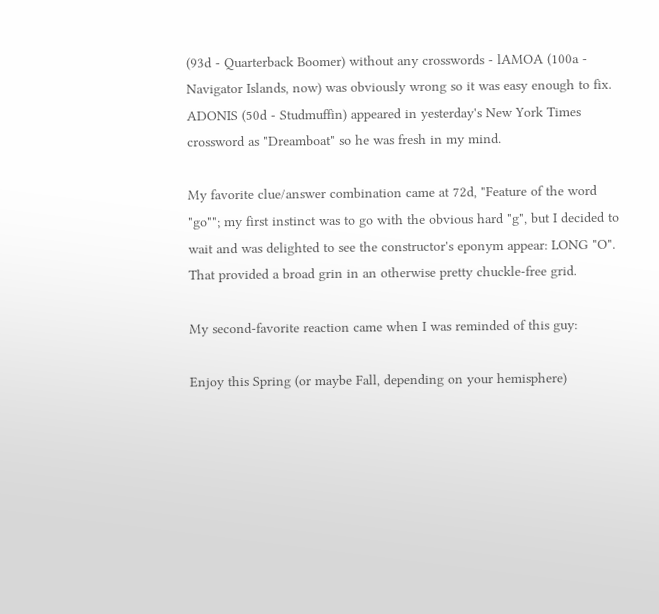(93d - Quarterback Boomer) without any crosswords - lAMOA (100a - Navigator Islands, now) was obviously wrong so it was easy enough to fix. ADONIS (50d - Studmuffin) appeared in yesterday's New York Times crossword as "Dreamboat" so he was fresh in my mind.

My favorite clue/answer combination came at 72d, "Feature of the word "go""; my first instinct was to go with the obvious hard "g", but I decided to wait and was delighted to see the constructor's eponym appear: LONG "O". That provided a broad grin in an otherwise pretty chuckle-free grid.

My second-favorite reaction came when I was reminded of this guy:

Enjoy this Spring (or maybe Fall, depending on your hemisphere)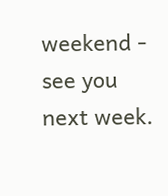weekend - see you next week.